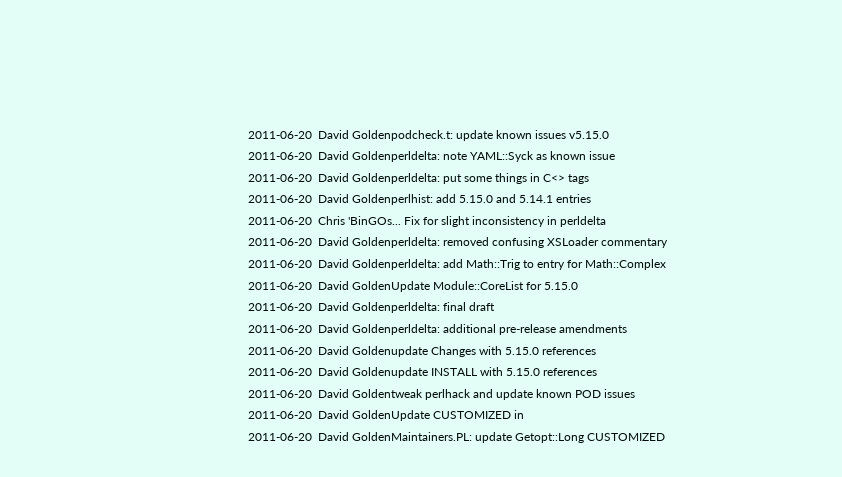2011-06-20  David Goldenpodcheck.t: update known issues v5.15.0
2011-06-20  David Goldenperldelta: note YAML::Syck as known issue
2011-06-20  David Goldenperldelta: put some things in C<> tags
2011-06-20  David Goldenperlhist: add 5.15.0 and 5.14.1 entries
2011-06-20  Chris 'BinGOs... Fix for slight inconsistency in perldelta
2011-06-20  David Goldenperldelta: removed confusing XSLoader commentary
2011-06-20  David Goldenperldelta: add Math::Trig to entry for Math::Complex
2011-06-20  David GoldenUpdate Module::CoreList for 5.15.0
2011-06-20  David Goldenperldelta: final draft
2011-06-20  David Goldenperldelta: additional pre-release amendments
2011-06-20  David Goldenupdate Changes with 5.15.0 references
2011-06-20  David Goldenupdate INSTALL with 5.15.0 references
2011-06-20  David Goldentweak perlhack and update known POD issues
2011-06-20  David GoldenUpdate CUSTOMIZED in
2011-06-20  David GoldenMaintainers.PL: update Getopt::Long CUSTOMIZED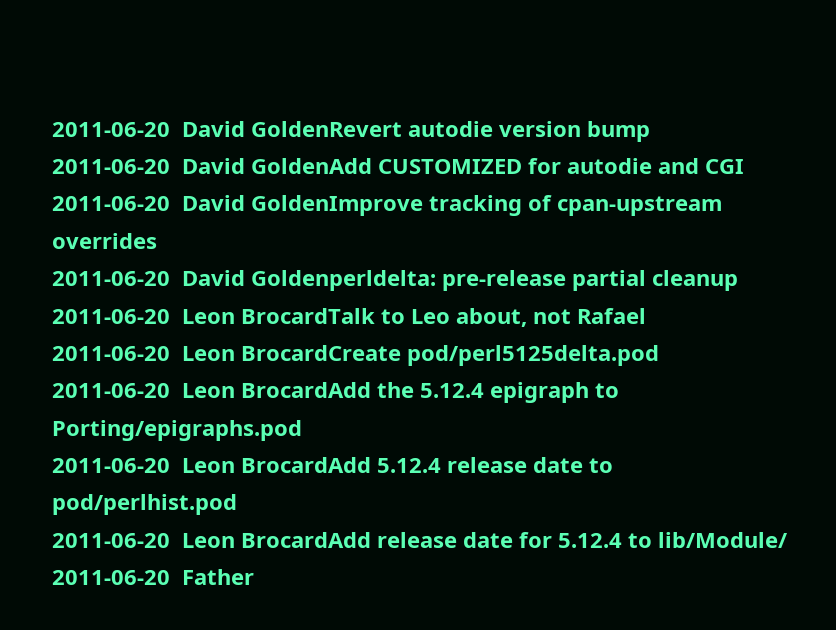2011-06-20  David GoldenRevert autodie version bump
2011-06-20  David GoldenAdd CUSTOMIZED for autodie and CGI
2011-06-20  David GoldenImprove tracking of cpan-upstream overrides
2011-06-20  David Goldenperldelta: pre-release partial cleanup
2011-06-20  Leon BrocardTalk to Leo about, not Rafael
2011-06-20  Leon BrocardCreate pod/perl5125delta.pod
2011-06-20  Leon BrocardAdd the 5.12.4 epigraph to Porting/epigraphs.pod
2011-06-20  Leon BrocardAdd 5.12.4 release date to pod/perlhist.pod
2011-06-20  Leon BrocardAdd release date for 5.12.4 to lib/Module/
2011-06-20  Father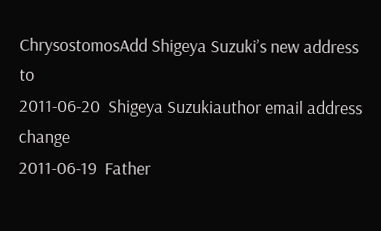ChrysostomosAdd Shigeya Suzuki’s new address to
2011-06-20  Shigeya Suzukiauthor email address change
2011-06-19  Father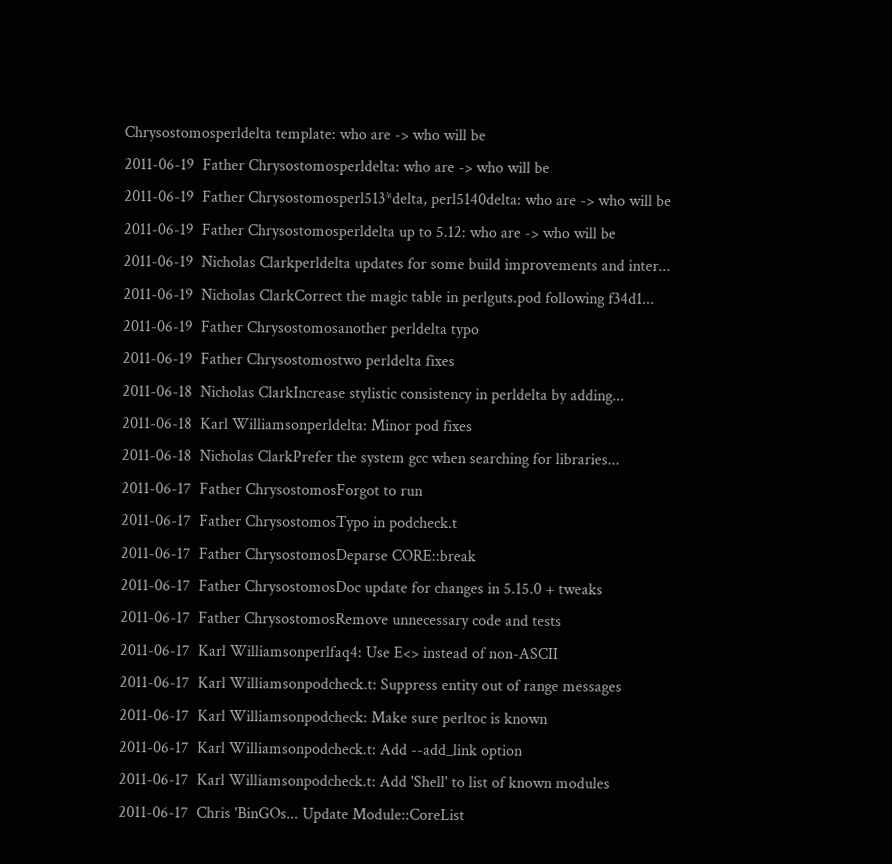Chrysostomosperldelta template: who are -> who will be
2011-06-19  Father Chrysostomosperldelta: who are -> who will be
2011-06-19  Father Chrysostomosperl513*delta, perl5140delta: who are -> who will be
2011-06-19  Father Chrysostomosperldelta up to 5.12: who are -> who will be
2011-06-19  Nicholas Clarkperldelta updates for some build improvements and inter...
2011-06-19  Nicholas ClarkCorrect the magic table in perlguts.pod following f34d1...
2011-06-19  Father Chrysostomosanother perldelta typo
2011-06-19  Father Chrysostomostwo perldelta fixes
2011-06-18  Nicholas ClarkIncrease stylistic consistency in perldelta by adding...
2011-06-18  Karl Williamsonperldelta: Minor pod fixes
2011-06-18  Nicholas ClarkPrefer the system gcc when searching for libraries...
2011-06-17  Father ChrysostomosForgot to run
2011-06-17  Father ChrysostomosTypo in podcheck.t
2011-06-17  Father ChrysostomosDeparse CORE::break
2011-06-17  Father ChrysostomosDoc update for changes in 5.15.0 + tweaks
2011-06-17  Father ChrysostomosRemove unnecessary code and tests
2011-06-17  Karl Williamsonperlfaq4: Use E<> instead of non-ASCII
2011-06-17  Karl Williamsonpodcheck.t: Suppress entity out of range messages
2011-06-17  Karl Williamsonpodcheck: Make sure perltoc is known
2011-06-17  Karl Williamsonpodcheck.t: Add --add_link option
2011-06-17  Karl Williamsonpodcheck.t: Add 'Shell' to list of known modules
2011-06-17  Chris 'BinGOs... Update Module::CoreList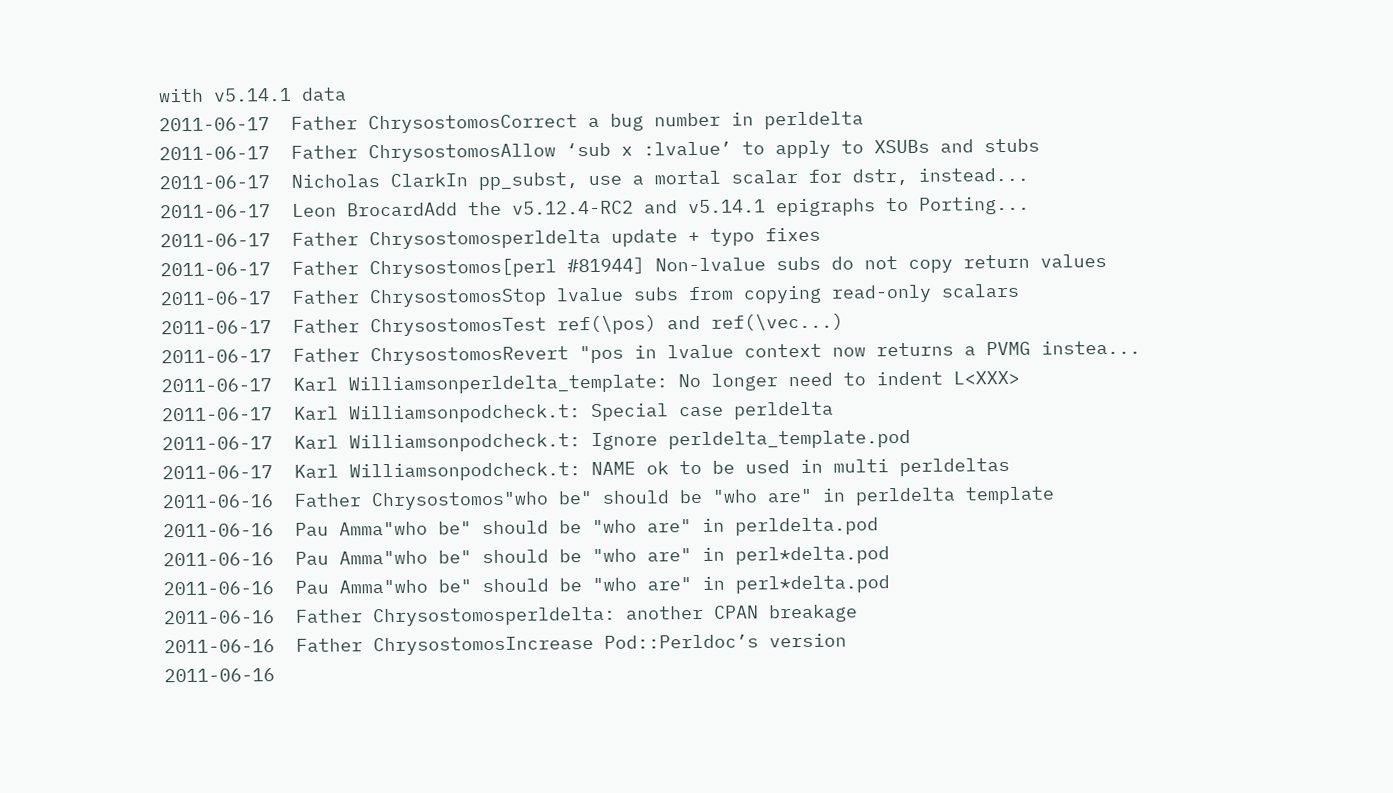with v5.14.1 data
2011-06-17  Father ChrysostomosCorrect a bug number in perldelta
2011-06-17  Father ChrysostomosAllow ‘sub x :lvalue’ to apply to XSUBs and stubs
2011-06-17  Nicholas ClarkIn pp_subst, use a mortal scalar for dstr, instead...
2011-06-17  Leon BrocardAdd the v5.12.4-RC2 and v5.14.1 epigraphs to Porting...
2011-06-17  Father Chrysostomosperldelta update + typo fixes
2011-06-17  Father Chrysostomos[perl #81944] Non-lvalue subs do not copy return values
2011-06-17  Father ChrysostomosStop lvalue subs from copying read-only scalars
2011-06-17  Father ChrysostomosTest ref(\pos) and ref(\vec...)
2011-06-17  Father ChrysostomosRevert "pos in lvalue context now returns a PVMG instea...
2011-06-17  Karl Williamsonperldelta_template: No longer need to indent L<XXX>
2011-06-17  Karl Williamsonpodcheck.t: Special case perldelta
2011-06-17  Karl Williamsonpodcheck.t: Ignore perldelta_template.pod
2011-06-17  Karl Williamsonpodcheck.t: NAME ok to be used in multi perldeltas
2011-06-16  Father Chrysostomos"who be" should be "who are" in perldelta template
2011-06-16  Pau Amma"who be" should be "who are" in perldelta.pod
2011-06-16  Pau Amma"who be" should be "who are" in perl*delta.pod
2011-06-16  Pau Amma"who be" should be "who are" in perl*delta.pod
2011-06-16  Father Chrysostomosperldelta: another CPAN breakage
2011-06-16  Father ChrysostomosIncrease Pod::Perldoc’s version
2011-06-16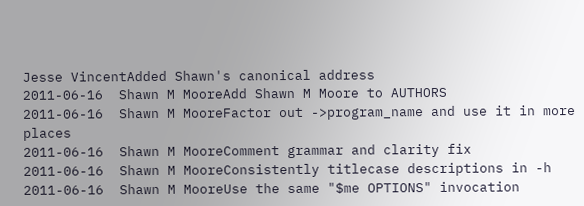Jesse VincentAdded Shawn's canonical address
2011-06-16  Shawn M MooreAdd Shawn M Moore to AUTHORS
2011-06-16  Shawn M MooreFactor out ->program_name and use it in more places
2011-06-16  Shawn M MooreComment grammar and clarity fix
2011-06-16  Shawn M MooreConsistently titlecase descriptions in -h
2011-06-16  Shawn M MooreUse the same "$me OPTIONS" invocation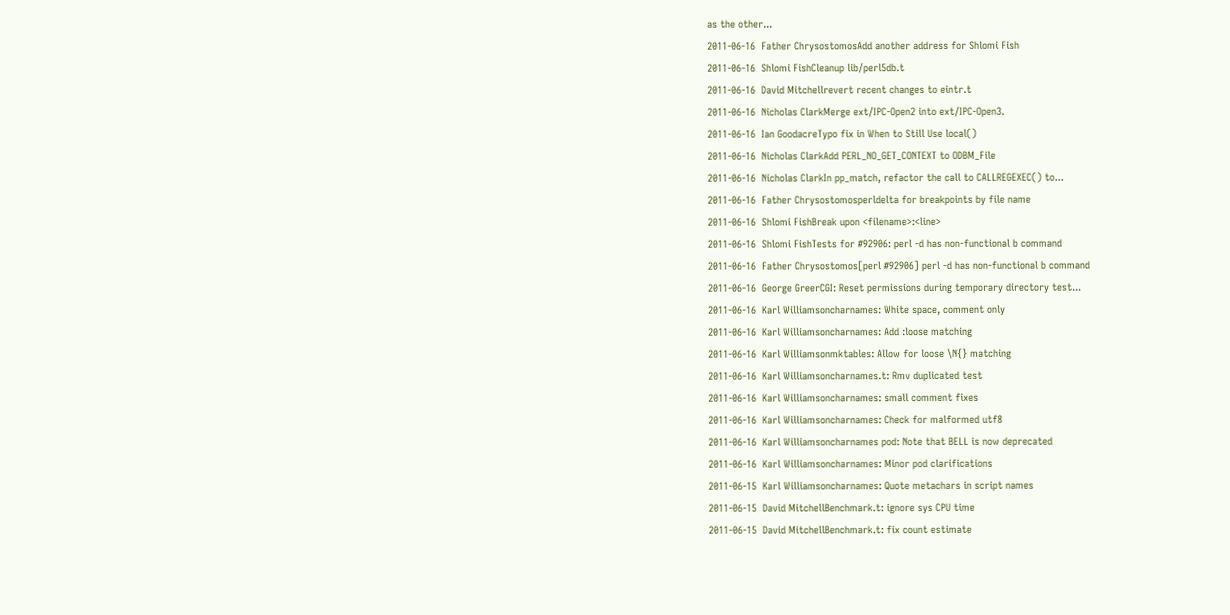as the other...
2011-06-16  Father ChrysostomosAdd another address for Shlomi Fish
2011-06-16  Shlomi FishCleanup lib/perl5db.t
2011-06-16  David Mitchellrevert recent changes to eintr.t
2011-06-16  Nicholas ClarkMerge ext/IPC-Open2 into ext/IPC-Open3.
2011-06-16  Ian GoodacreTypo fix in When to Still Use local()
2011-06-16  Nicholas ClarkAdd PERL_NO_GET_CONTEXT to ODBM_File
2011-06-16  Nicholas ClarkIn pp_match, refactor the call to CALLREGEXEC() to...
2011-06-16  Father Chrysostomosperldelta for breakpoints by file name
2011-06-16  Shlomi FishBreak upon <filename>:<line>
2011-06-16  Shlomi FishTests for #92906: perl -d has non-functional b command
2011-06-16  Father Chrysostomos[perl #92906] perl -d has non-functional b command
2011-06-16  George GreerCGI: Reset permissions during temporary directory test...
2011-06-16  Karl Williamsoncharnames: White space, comment only
2011-06-16  Karl Williamsoncharnames: Add :loose matching
2011-06-16  Karl Williamsonmktables: Allow for loose \N{} matching
2011-06-16  Karl Williamsoncharnames.t: Rmv duplicated test
2011-06-16  Karl Williamsoncharnames: small comment fixes
2011-06-16  Karl Williamsoncharnames: Check for malformed utf8
2011-06-16  Karl Williamsoncharnames pod: Note that BELL is now deprecated
2011-06-16  Karl Williamsoncharnames: Minor pod clarifications
2011-06-15  Karl Williamsoncharnames: Quote metachars in script names
2011-06-15  David MitchellBenchmark.t: ignore sys CPU time
2011-06-15  David MitchellBenchmark.t: fix count estimate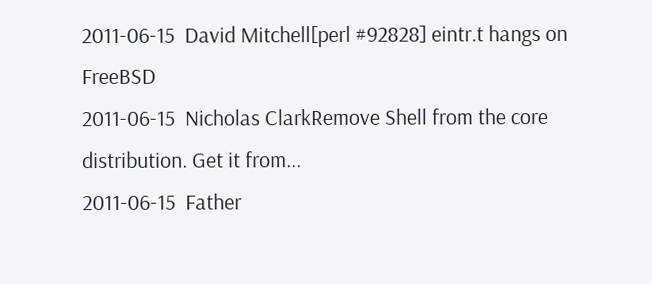2011-06-15  David Mitchell[perl #92828] eintr.t hangs on FreeBSD
2011-06-15  Nicholas ClarkRemove Shell from the core distribution. Get it from...
2011-06-15  Father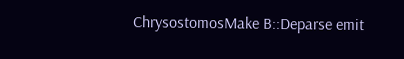ChrysostomosMake B::Deparse emit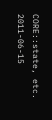CORE::state, etc.
2011-06-15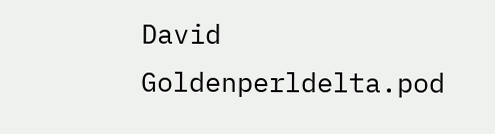David Goldenperldelta.pod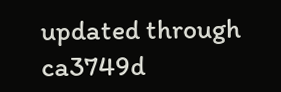updated through ca3749d